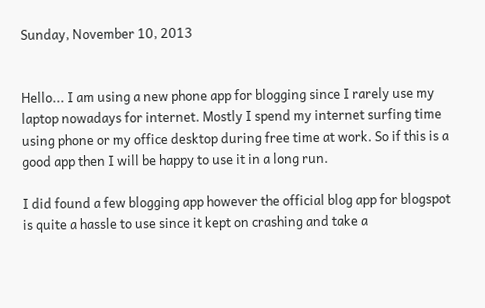Sunday, November 10, 2013


Hello... I am using a new phone app for blogging since I rarely use my laptop nowadays for internet. Mostly I spend my internet surfing time using phone or my office desktop during free time at work. So if this is a good app then I will be happy to use it in a long run.

I did found a few blogging app however the official blog app for blogspot is quite a hassle to use since it kept on crashing and take a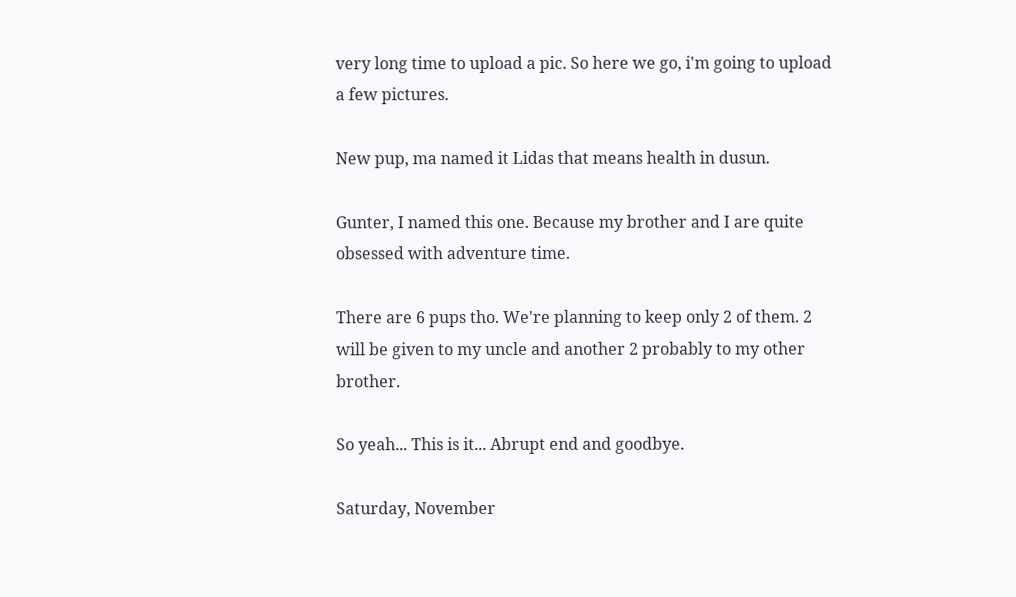very long time to upload a pic. So here we go, i'm going to upload a few pictures.

New pup, ma named it Lidas that means health in dusun.

Gunter, I named this one. Because my brother and I are quite obsessed with adventure time.

There are 6 pups tho. We're planning to keep only 2 of them. 2 will be given to my uncle and another 2 probably to my other brother.

So yeah... This is it... Abrupt end and goodbye.

Saturday, November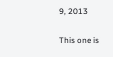9, 2013

This one is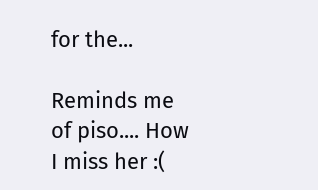for the...

Reminds me of piso.... How I miss her :(